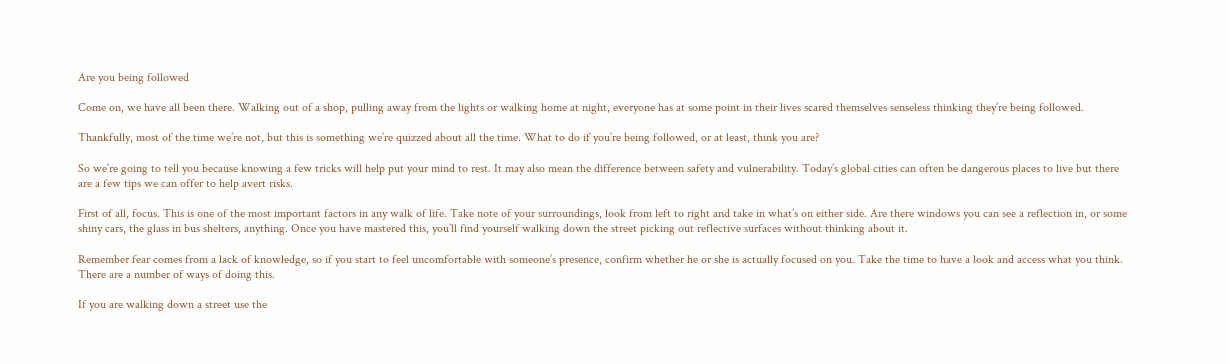Are you being followed

Come on, we have all been there. Walking out of a shop, pulling away from the lights or walking home at night, everyone has at some point in their lives scared themselves senseless thinking they’re being followed.

Thankfully, most of the time we’re not, but this is something we’re quizzed about all the time. What to do if you’re being followed, or at least, think you are?

So we’re going to tell you because knowing a few tricks will help put your mind to rest. It may also mean the difference between safety and vulnerability. Today’s global cities can often be dangerous places to live but there are a few tips we can offer to help avert risks.

First of all, focus. This is one of the most important factors in any walk of life. Take note of your surroundings, look from left to right and take in what’s on either side. Are there windows you can see a reflection in, or some shiny cars, the glass in bus shelters, anything. Once you have mastered this, you’ll find yourself walking down the street picking out reflective surfaces without thinking about it.

Remember fear comes from a lack of knowledge, so if you start to feel uncomfortable with someone’s presence, confirm whether he or she is actually focused on you. Take the time to have a look and access what you think. There are a number of ways of doing this.

If you are walking down a street use the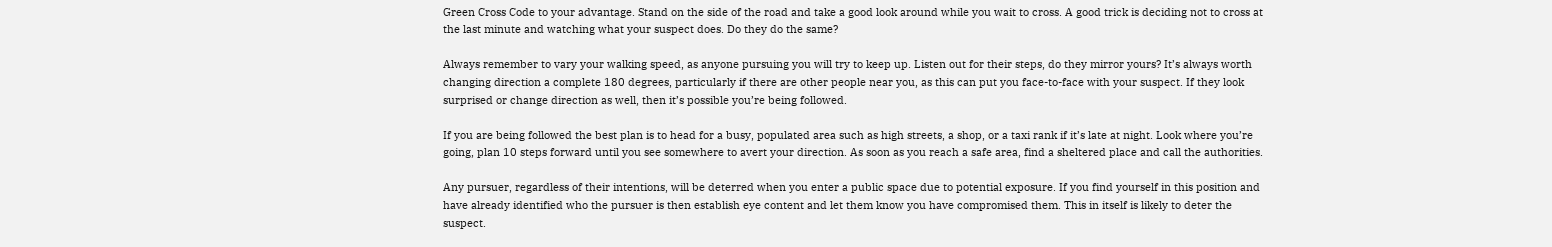Green Cross Code to your advantage. Stand on the side of the road and take a good look around while you wait to cross. A good trick is deciding not to cross at the last minute and watching what your suspect does. Do they do the same?

Always remember to vary your walking speed, as anyone pursuing you will try to keep up. Listen out for their steps, do they mirror yours? It’s always worth changing direction a complete 180 degrees, particularly if there are other people near you, as this can put you face-to-face with your suspect. If they look surprised or change direction as well, then it’s possible you’re being followed.

If you are being followed the best plan is to head for a busy, populated area such as high streets, a shop, or a taxi rank if it’s late at night. Look where you’re going, plan 10 steps forward until you see somewhere to avert your direction. As soon as you reach a safe area, find a sheltered place and call the authorities.

Any pursuer, regardless of their intentions, will be deterred when you enter a public space due to potential exposure. If you find yourself in this position and have already identified who the pursuer is then establish eye content and let them know you have compromised them. This in itself is likely to deter the suspect.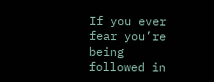If you ever fear you’re being followed in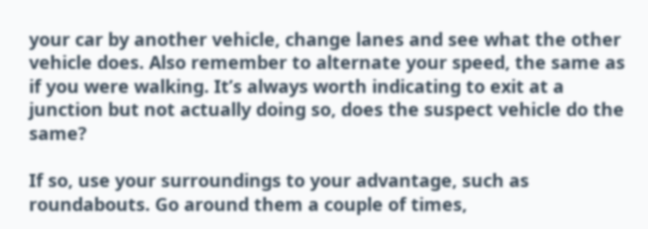your car by another vehicle, change lanes and see what the other vehicle does. Also remember to alternate your speed, the same as if you were walking. It’s always worth indicating to exit at a junction but not actually doing so, does the suspect vehicle do the same?

If so, use your surroundings to your advantage, such as roundabouts. Go around them a couple of times,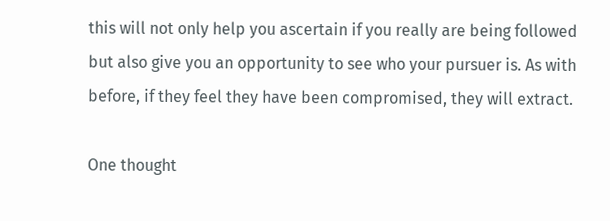this will not only help you ascertain if you really are being followed but also give you an opportunity to see who your pursuer is. As with before, if they feel they have been compromised, they will extract.

One thought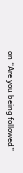on “Are you being followed”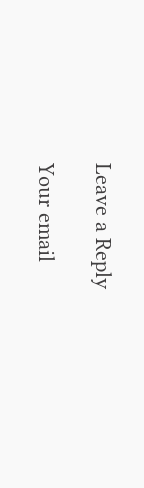Leave a Reply

Your email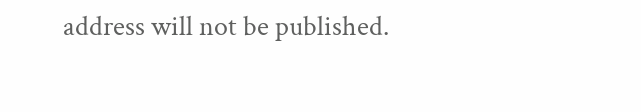address will not be published.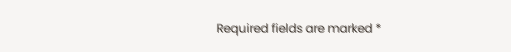Required fields are marked *